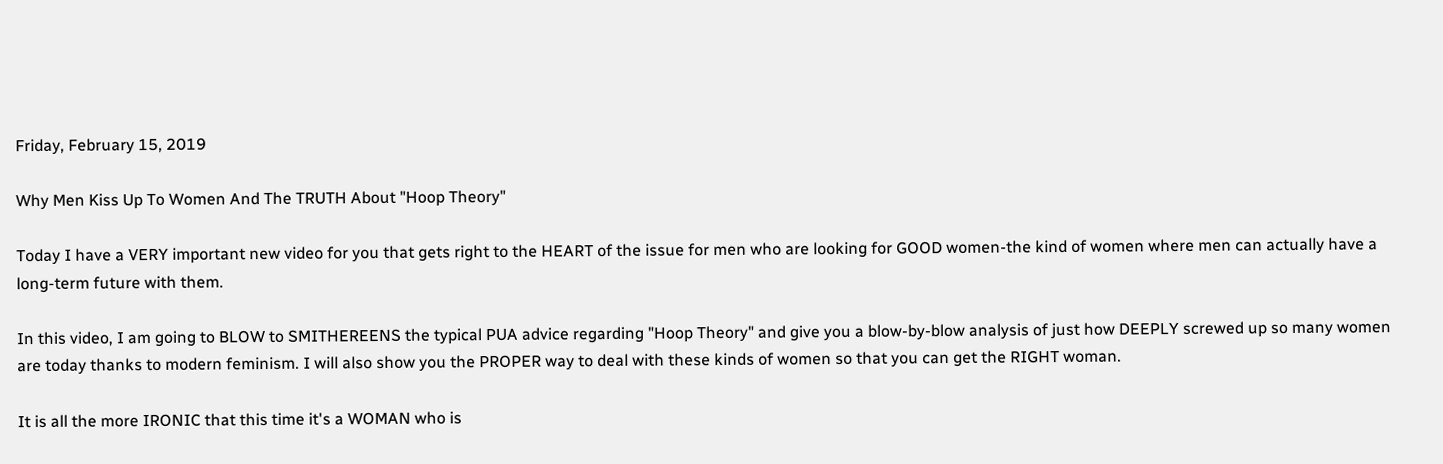Friday, February 15, 2019

Why Men Kiss Up To Women And The TRUTH About "Hoop Theory"

Today I have a VERY important new video for you that gets right to the HEART of the issue for men who are looking for GOOD women-the kind of women where men can actually have a long-term future with them.

In this video, I am going to BLOW to SMITHEREENS the typical PUA advice regarding "Hoop Theory" and give you a blow-by-blow analysis of just how DEEPLY screwed up so many women are today thanks to modern feminism. I will also show you the PROPER way to deal with these kinds of women so that you can get the RIGHT woman.

It is all the more IRONIC that this time it's a WOMAN who is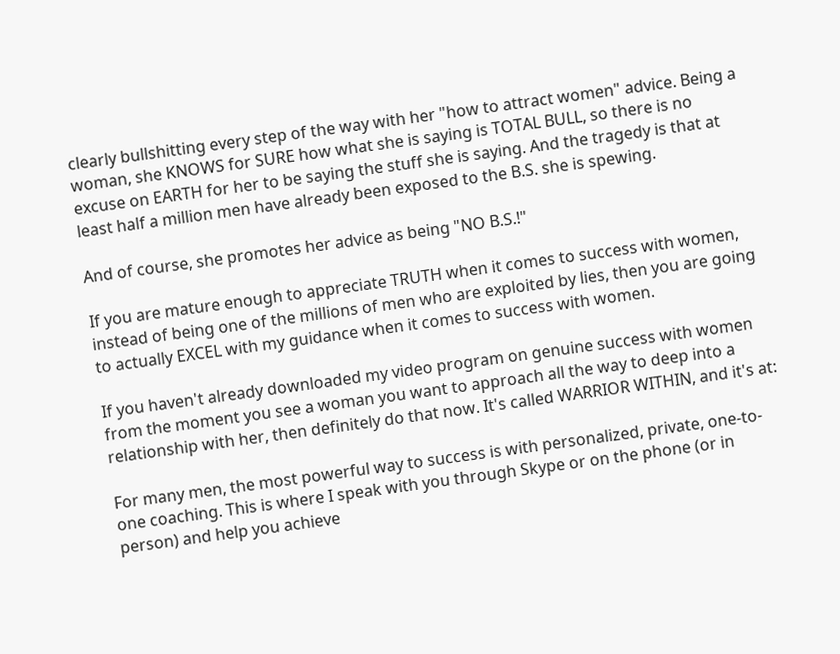clearly bullshitting every step of the way with her "how to attract women" advice. Being a woman, she KNOWS for SURE how what she is saying is TOTAL BULL, so there is no excuse on EARTH for her to be saying the stuff she is saying. And the tragedy is that at least half a million men have already been exposed to the B.S. she is spewing.

And of course, she promotes her advice as being "NO B.S.!"

If you are mature enough to appreciate TRUTH when it comes to success with women, instead of being one of the millions of men who are exploited by lies, then you are going to actually EXCEL with my guidance when it comes to success with women.

If you haven't already downloaded my video program on genuine success with women from the moment you see a woman you want to approach all the way to deep into a relationship with her, then definitely do that now. It's called WARRIOR WITHIN, and it's at:

For many men, the most powerful way to success is with personalized, private, one-to-one coaching. This is where I speak with you through Skype or on the phone (or in person) and help you achieve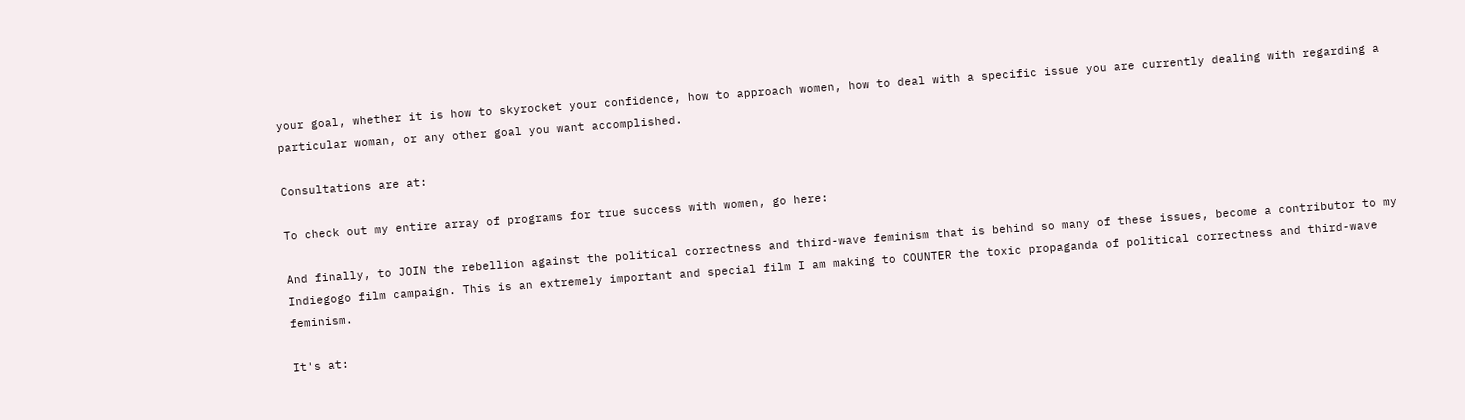your goal, whether it is how to skyrocket your confidence, how to approach women, how to deal with a specific issue you are currently dealing with regarding a particular woman, or any other goal you want accomplished.

Consultations are at:

To check out my entire array of programs for true success with women, go here:

And finally, to JOIN the rebellion against the political correctness and third-wave feminism that is behind so many of these issues, become a contributor to my Indiegogo film campaign. This is an extremely important and special film I am making to COUNTER the toxic propaganda of political correctness and third-wave feminism.

It's at: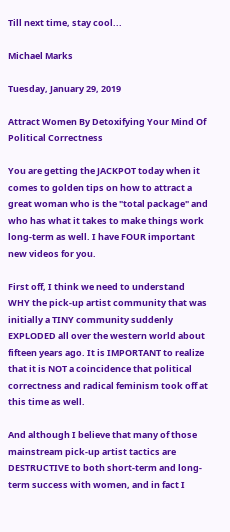Till next time, stay cool...

Michael Marks

Tuesday, January 29, 2019

Attract Women By Detoxifying Your Mind Of Political Correctness

You are getting the JACKPOT today when it comes to golden tips on how to attract a great woman who is the "total package" and who has what it takes to make things work long-term as well. I have FOUR important new videos for you.

First off, I think we need to understand WHY the pick-up artist community that was initially a TINY community suddenly EXPLODED all over the western world about fifteen years ago. It is IMPORTANT to realize that it is NOT a coincidence that political correctness and radical feminism took off at this time as well.

And although I believe that many of those mainstream pick-up artist tactics are DESTRUCTIVE to both short-term and long-term success with women, and in fact I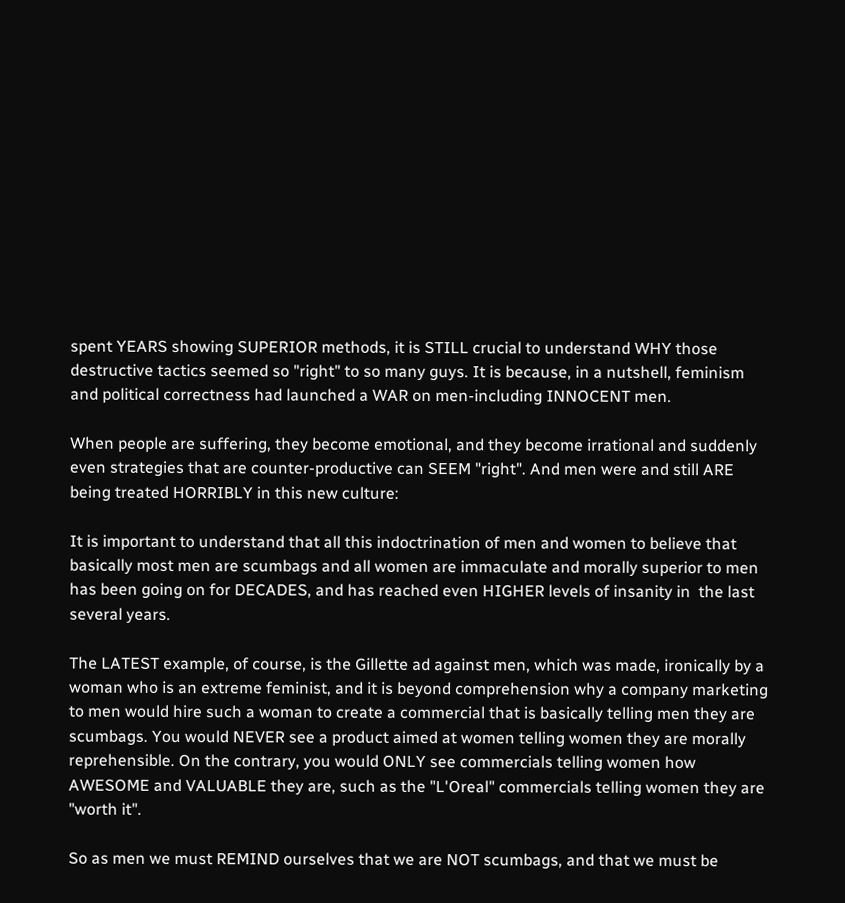spent YEARS showing SUPERIOR methods, it is STILL crucial to understand WHY those destructive tactics seemed so "right" to so many guys. It is because, in a nutshell, feminism and political correctness had launched a WAR on men-including INNOCENT men.

When people are suffering, they become emotional, and they become irrational and suddenly even strategies that are counter-productive can SEEM "right". And men were and still ARE being treated HORRIBLY in this new culture:

It is important to understand that all this indoctrination of men and women to believe that basically most men are scumbags and all women are immaculate and morally superior to men has been going on for DECADES, and has reached even HIGHER levels of insanity in  the last several years.

The LATEST example, of course, is the Gillette ad against men, which was made, ironically by a woman who is an extreme feminist, and it is beyond comprehension why a company marketing to men would hire such a woman to create a commercial that is basically telling men they are scumbags. You would NEVER see a product aimed at women telling women they are morally reprehensible. On the contrary, you would ONLY see commercials telling women how AWESOME and VALUABLE they are, such as the "L'Oreal" commercials telling women they are "worth it".

So as men we must REMIND ourselves that we are NOT scumbags, and that we must be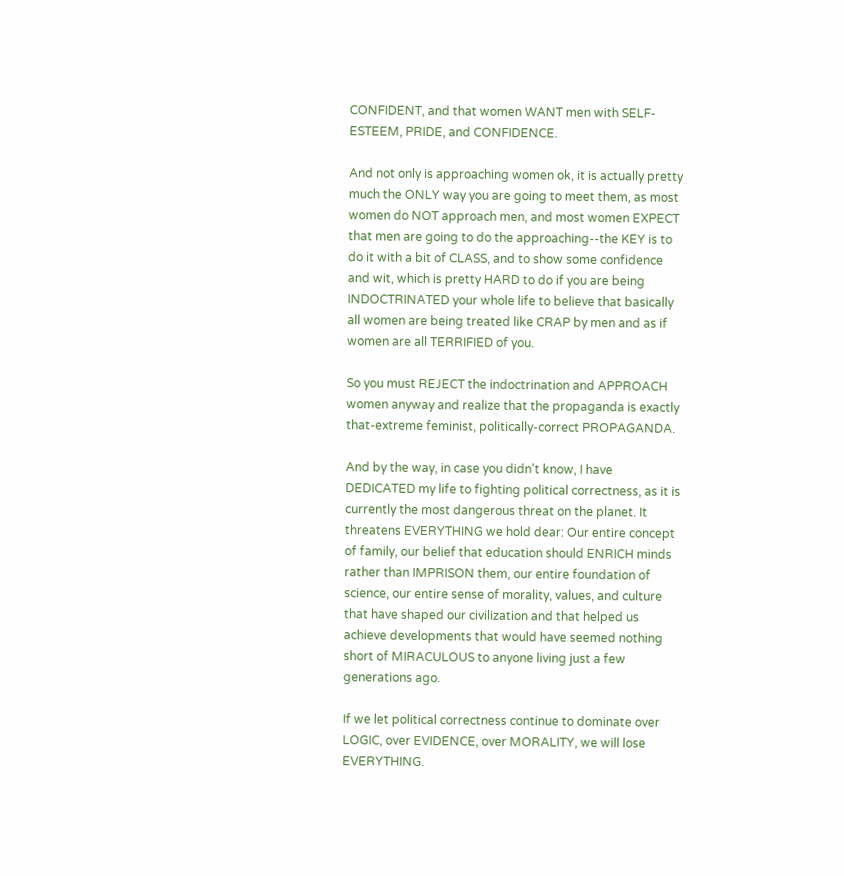CONFIDENT, and that women WANT men with SELF-ESTEEM, PRIDE, and CONFIDENCE.

And not only is approaching women ok, it is actually pretty much the ONLY way you are going to meet them, as most women do NOT approach men, and most women EXPECT that men are going to do the approaching--the KEY is to do it with a bit of CLASS, and to show some confidence and wit, which is pretty HARD to do if you are being INDOCTRINATED your whole life to believe that basically all women are being treated like CRAP by men and as if women are all TERRIFIED of you.

So you must REJECT the indoctrination and APPROACH women anyway and realize that the propaganda is exactly that-extreme feminist, politically-correct PROPAGANDA.

And by the way, in case you didn't know, I have DEDICATED my life to fighting political correctness, as it is currently the most dangerous threat on the planet. It threatens EVERYTHING we hold dear: Our entire concept of family, our belief that education should ENRICH minds rather than IMPRISON them, our entire foundation of science, our entire sense of morality, values, and culture that have shaped our civilization and that helped us achieve developments that would have seemed nothing short of MIRACULOUS to anyone living just a few generations ago.

If we let political correctness continue to dominate over LOGIC, over EVIDENCE, over MORALITY, we will lose EVERYTHING.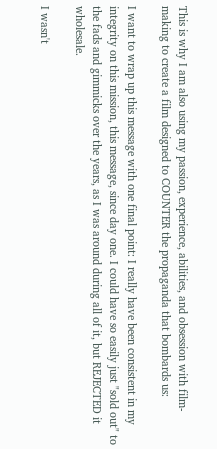This is why I am also using my passion, experience, abilities, and obsession with film-making to create a film designed to COUNTER the propaganda that bombards us:

I want to wrap up this message with one final point: I really have been consistent in my integrity on this mission, this message, since day one. I could have so easily just "sold out" to the fads and gimmicks over the years, as I was around during all of it, but REJECTED it wholesale.

I wasn't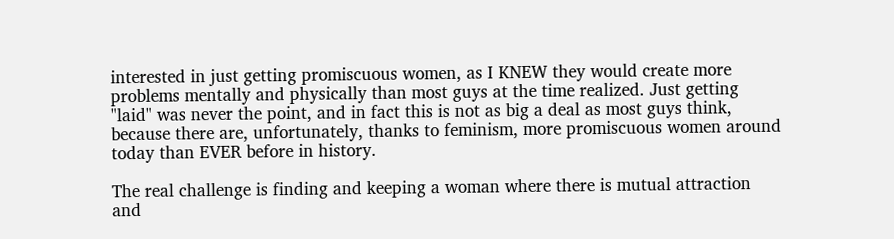interested in just getting promiscuous women, as I KNEW they would create more problems mentally and physically than most guys at the time realized. Just getting "laid" was never the point, and in fact this is not as big a deal as most guys think, because there are, unfortunately, thanks to feminism, more promiscuous women around today than EVER before in history.

The real challenge is finding and keeping a woman where there is mutual attraction and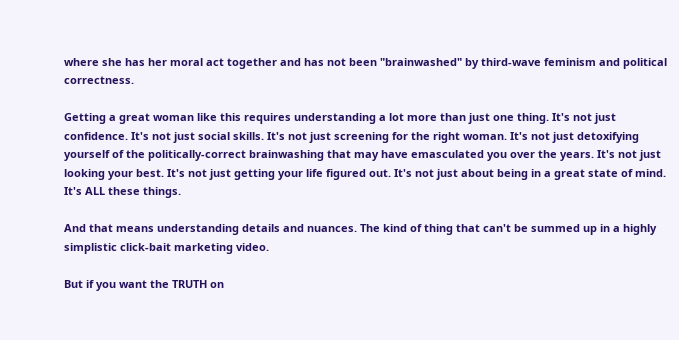where she has her moral act together and has not been "brainwashed" by third-wave feminism and political correctness.

Getting a great woman like this requires understanding a lot more than just one thing. It's not just confidence. It's not just social skills. It's not just screening for the right woman. It's not just detoxifying yourself of the politically-correct brainwashing that may have emasculated you over the years. It's not just looking your best. It's not just getting your life figured out. It's not just about being in a great state of mind. It's ALL these things.

And that means understanding details and nuances. The kind of thing that can't be summed up in a highly simplistic click-bait marketing video.

But if you want the TRUTH on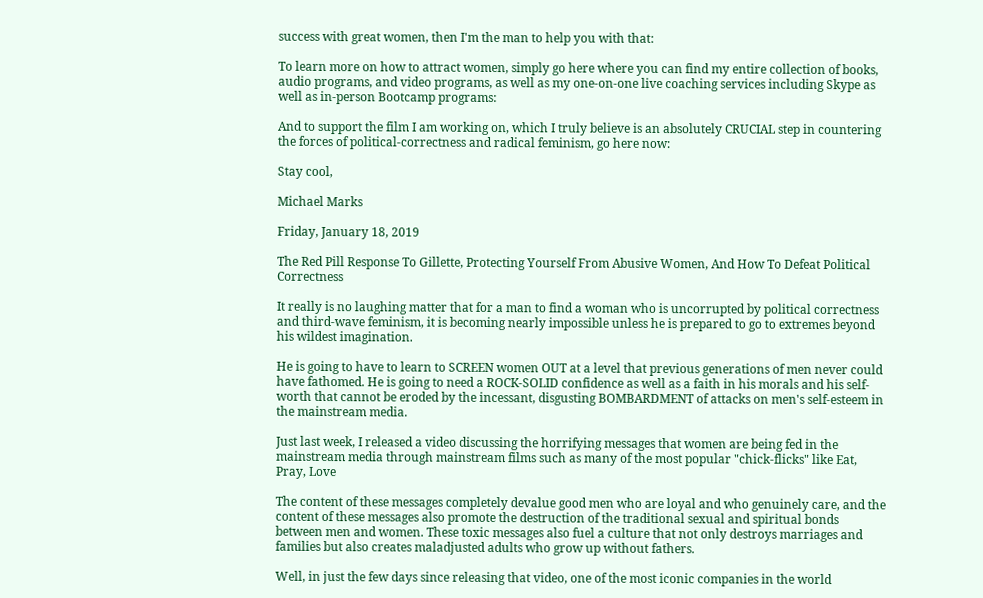success with great women, then I'm the man to help you with that:

To learn more on how to attract women, simply go here where you can find my entire collection of books, audio programs, and video programs, as well as my one-on-one live coaching services including Skype as well as in-person Bootcamp programs:

And to support the film I am working on, which I truly believe is an absolutely CRUCIAL step in countering the forces of political-correctness and radical feminism, go here now:

Stay cool,

Michael Marks

Friday, January 18, 2019

The Red Pill Response To Gillette, Protecting Yourself From Abusive Women, And How To Defeat Political Correctness

It really is no laughing matter that for a man to find a woman who is uncorrupted by political correctness and third-wave feminism, it is becoming nearly impossible unless he is prepared to go to extremes beyond his wildest imagination.

He is going to have to learn to SCREEN women OUT at a level that previous generations of men never could have fathomed. He is going to need a ROCK-SOLID confidence as well as a faith in his morals and his self-worth that cannot be eroded by the incessant, disgusting BOMBARDMENT of attacks on men's self-esteem in the mainstream media.

Just last week, I released a video discussing the horrifying messages that women are being fed in the mainstream media through mainstream films such as many of the most popular "chick-flicks" like Eat, Pray, Love

The content of these messages completely devalue good men who are loyal and who genuinely care, and the content of these messages also promote the destruction of the traditional sexual and spiritual bonds between men and women. These toxic messages also fuel a culture that not only destroys marriages and families but also creates maladjusted adults who grow up without fathers.

Well, in just the few days since releasing that video, one of the most iconic companies in the world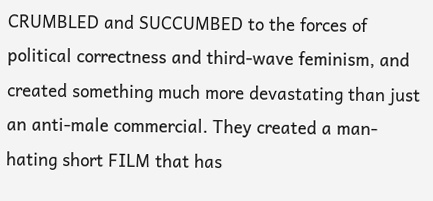CRUMBLED and SUCCUMBED to the forces of political correctness and third-wave feminism, and created something much more devastating than just an anti-male commercial. They created a man-hating short FILM that has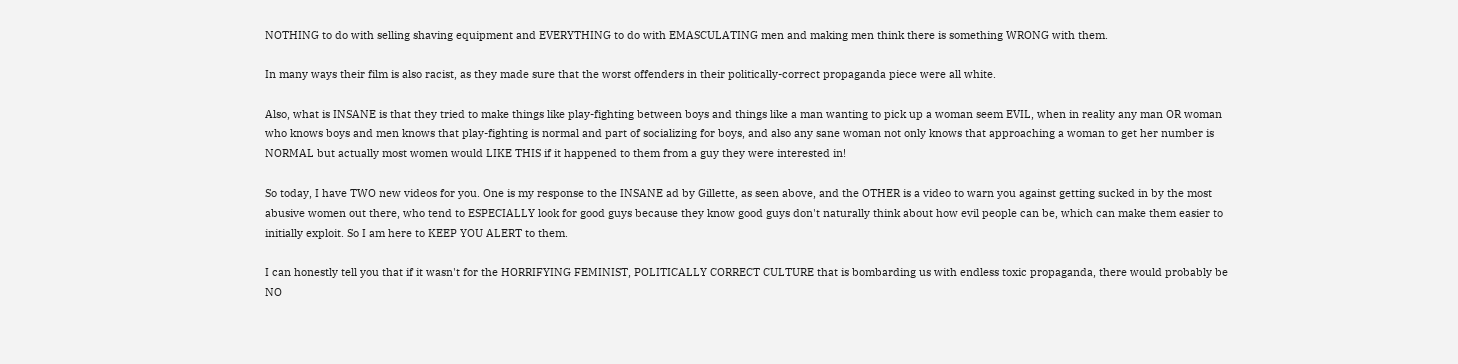NOTHING to do with selling shaving equipment and EVERYTHING to do with EMASCULATING men and making men think there is something WRONG with them.

In many ways their film is also racist, as they made sure that the worst offenders in their politically-correct propaganda piece were all white.

Also, what is INSANE is that they tried to make things like play-fighting between boys and things like a man wanting to pick up a woman seem EVIL, when in reality any man OR woman who knows boys and men knows that play-fighting is normal and part of socializing for boys, and also any sane woman not only knows that approaching a woman to get her number is NORMAL but actually most women would LIKE THIS if it happened to them from a guy they were interested in!

So today, I have TWO new videos for you. One is my response to the INSANE ad by Gillette, as seen above, and the OTHER is a video to warn you against getting sucked in by the most abusive women out there, who tend to ESPECIALLY look for good guys because they know good guys don't naturally think about how evil people can be, which can make them easier to initially exploit. So I am here to KEEP YOU ALERT to them.

I can honestly tell you that if it wasn't for the HORRIFYING FEMINIST, POLITICALLY CORRECT CULTURE that is bombarding us with endless toxic propaganda, there would probably be NO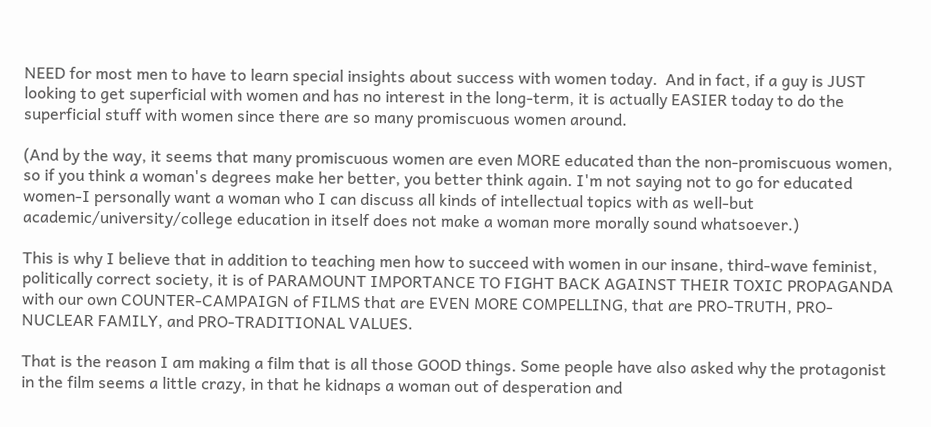NEED for most men to have to learn special insights about success with women today.  And in fact, if a guy is JUST looking to get superficial with women and has no interest in the long-term, it is actually EASIER today to do the superficial stuff with women since there are so many promiscuous women around.

(And by the way, it seems that many promiscuous women are even MORE educated than the non-promiscuous women, so if you think a woman's degrees make her better, you better think again. I'm not saying not to go for educated women-I personally want a woman who I can discuss all kinds of intellectual topics with as well-but academic/university/college education in itself does not make a woman more morally sound whatsoever.)

This is why I believe that in addition to teaching men how to succeed with women in our insane, third-wave feminist, politically correct society, it is of PARAMOUNT IMPORTANCE TO FIGHT BACK AGAINST THEIR TOXIC PROPAGANDA with our own COUNTER-CAMPAIGN of FILMS that are EVEN MORE COMPELLING, that are PRO-TRUTH, PRO-NUCLEAR FAMILY, and PRO-TRADITIONAL VALUES.

That is the reason I am making a film that is all those GOOD things. Some people have also asked why the protagonist in the film seems a little crazy, in that he kidnaps a woman out of desperation and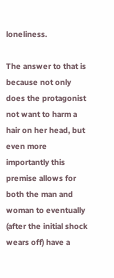loneliness.

The answer to that is because not only does the protagonist not want to harm a hair on her head, but even more importantly this premise allows for both the man and woman to eventually (after the initial shock wears off) have a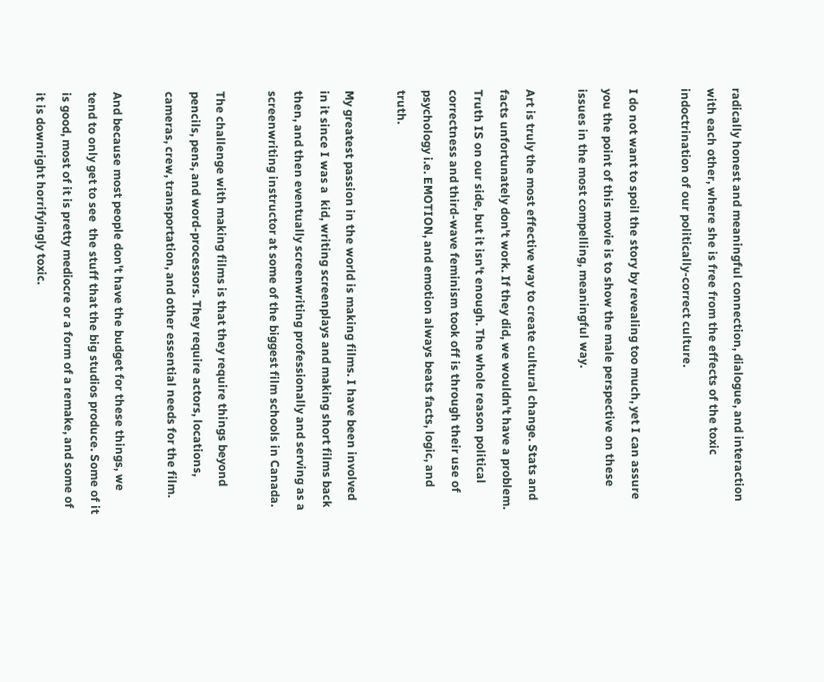radically honest and meaningful connection, dialogue, and interaction with each other, where she is free from the effects of the toxic indoctrination of our politically-correct culture.

I do not want to spoil the story by revealing too much, yet I can assure you the point of this movie is to show the male perspective on these issues in the most compelling, meaningful way.

Art is truly the most effective way to create cultural change. Stats and facts unfortunately don't work. If they did, we wouldn't have a problem. Truth IS on our side, but it isn't enough. The whole reason political correctness and third-wave feminism took off is through their use of psychology i.e. EMOTION, and emotion always beats facts, logic, and truth.

My greatest passion in the world is making films. I have been involved in it since I was a  kid, writing screenplays and making short films back then, and then eventually screenwriting professionally and serving as a screenwriting instructor at some of the biggest film schools in Canada.

The challenge with making films is that they require things beyond pencils, pens, and word-processors. They require actors, locations, cameras, crew, transportation, and other essential needs for the film.

And because most people don't have the budget for these things, we tend to only get to see  the stuff that the big studios produce. Some of it is good, most of it is pretty mediocre or a form of a remake, and some of it is downright horrifyingly toxic.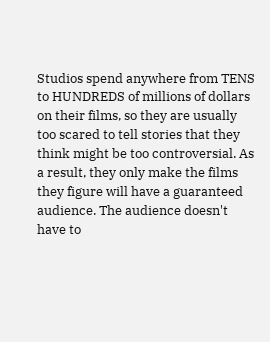Studios spend anywhere from TENS to HUNDREDS of millions of dollars on their films, so they are usually too scared to tell stories that they think might be too controversial. As a result, they only make the films they figure will have a guaranteed audience. The audience doesn't have to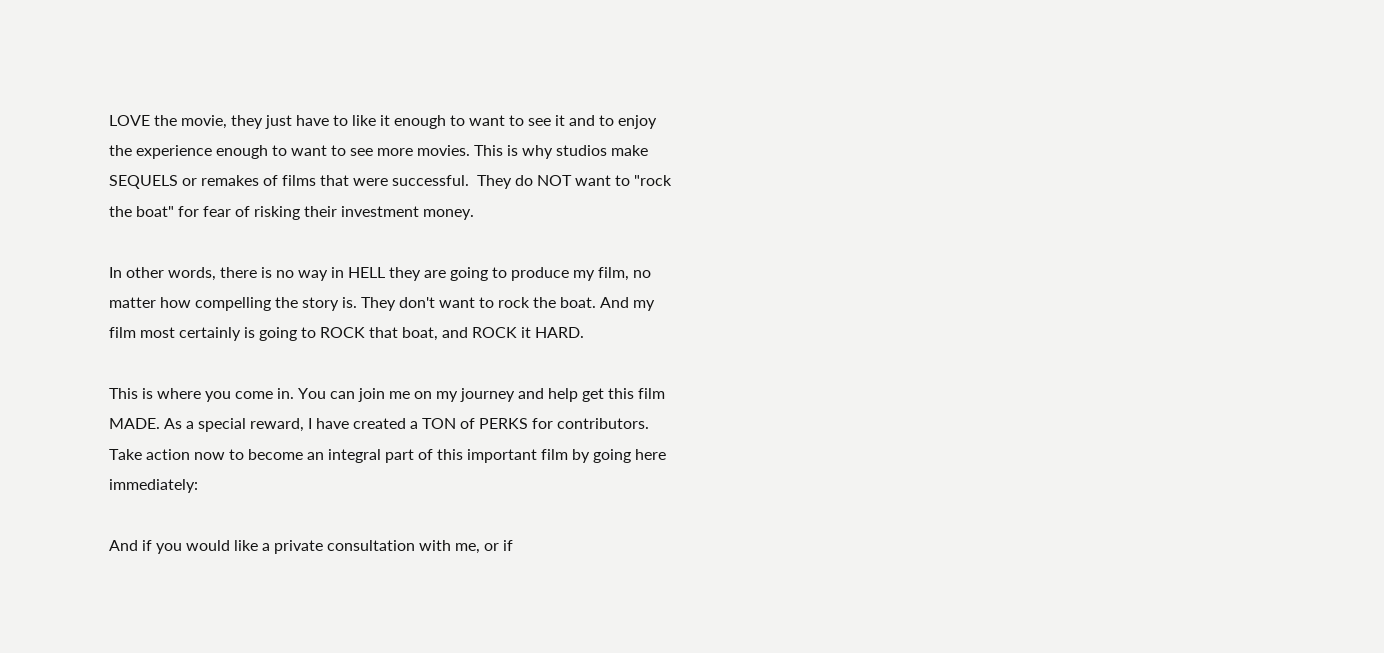LOVE the movie, they just have to like it enough to want to see it and to enjoy the experience enough to want to see more movies. This is why studios make SEQUELS or remakes of films that were successful.  They do NOT want to "rock the boat" for fear of risking their investment money.

In other words, there is no way in HELL they are going to produce my film, no matter how compelling the story is. They don't want to rock the boat. And my film most certainly is going to ROCK that boat, and ROCK it HARD.

This is where you come in. You can join me on my journey and help get this film MADE. As a special reward, I have created a TON of PERKS for contributors. Take action now to become an integral part of this important film by going here immediately:

And if you would like a private consultation with me, or if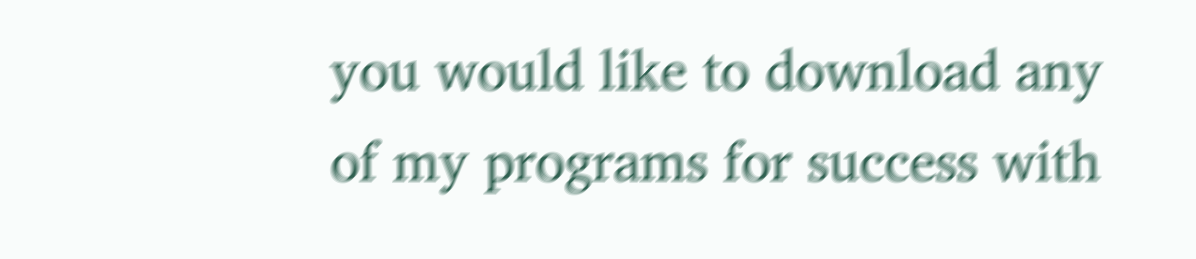you would like to download any of my programs for success with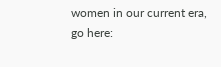women in our current era, go here: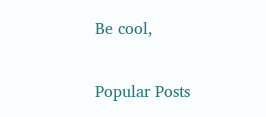Be cool,


Popular Posts